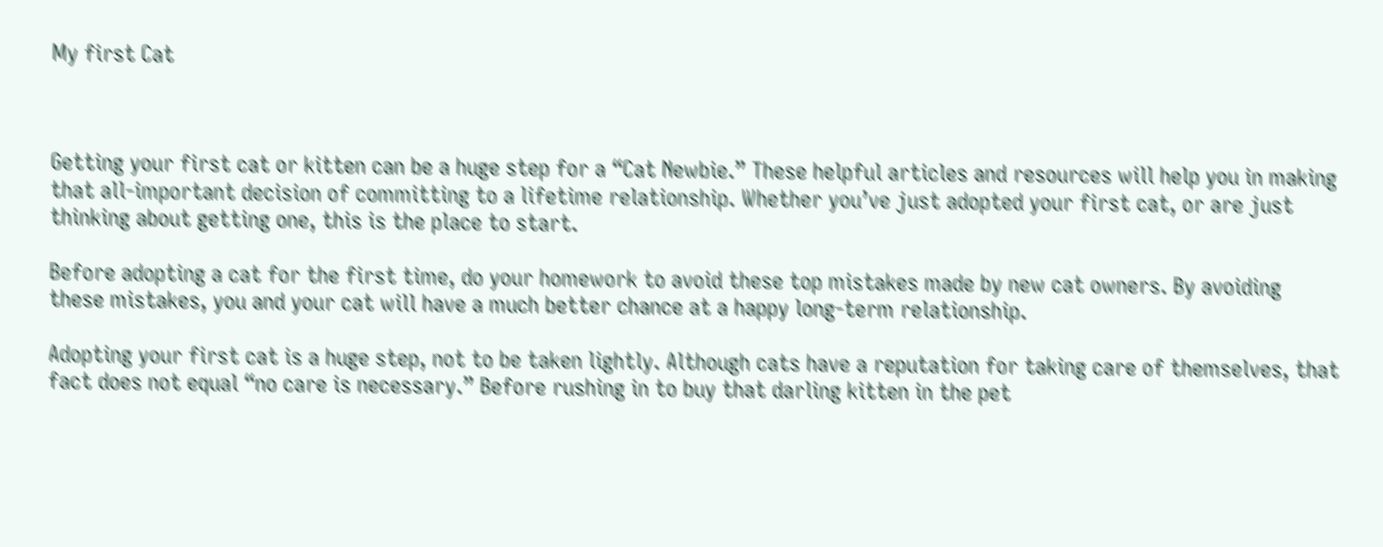My first Cat



Getting your first cat or kitten can be a huge step for a “Cat Newbie.” These helpful articles and resources will help you in making that all-important decision of committing to a lifetime relationship. Whether you’ve just adopted your first cat, or are just thinking about getting one, this is the place to start.

Before adopting a cat for the first time, do your homework to avoid these top mistakes made by new cat owners. By avoiding these mistakes, you and your cat will have a much better chance at a happy long-term relationship.

Adopting your first cat is a huge step, not to be taken lightly. Although cats have a reputation for taking care of themselves, that fact does not equal “no care is necessary.” Before rushing in to buy that darling kitten in the pet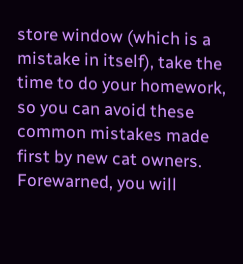store window (which is a mistake in itself), take the time to do your homework, so you can avoid these common mistakes made first by new cat owners. Forewarned, you will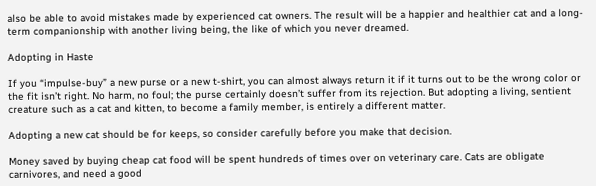also be able to avoid mistakes made by experienced cat owners. The result will be a happier and healthier cat and a long-term companionship with another living being, the like of which you never dreamed.

Adopting in Haste

If you “impulse-buy” a new purse or a new t-shirt, you can almost always return it if it turns out to be the wrong color or the fit isn’t right. No harm, no foul; the purse certainly doesn’t suffer from its rejection. But adopting a living, sentient creature such as a cat and kitten, to become a family member, is entirely a different matter.

Adopting a new cat should be for keeps, so consider carefully before you make that decision.

Money saved by buying cheap cat food will be spent hundreds of times over on veterinary care. Cats are obligate carnivores, and need a good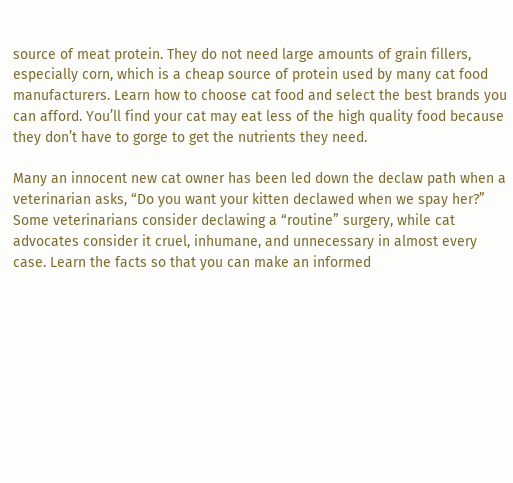source of meat protein. They do not need large amounts of grain fillers, especially corn, which is a cheap source of protein used by many cat food manufacturers. Learn how to choose cat food and select the best brands you can afford. You’ll find your cat may eat less of the high quality food because they don’t have to gorge to get the nutrients they need.

Many an innocent new cat owner has been led down the declaw path when a veterinarian asks, “Do you want your kitten declawed when we spay her?” Some veterinarians consider declawing a “routine” surgery, while cat advocates consider it cruel, inhumane, and unnecessary in almost every case. Learn the facts so that you can make an informed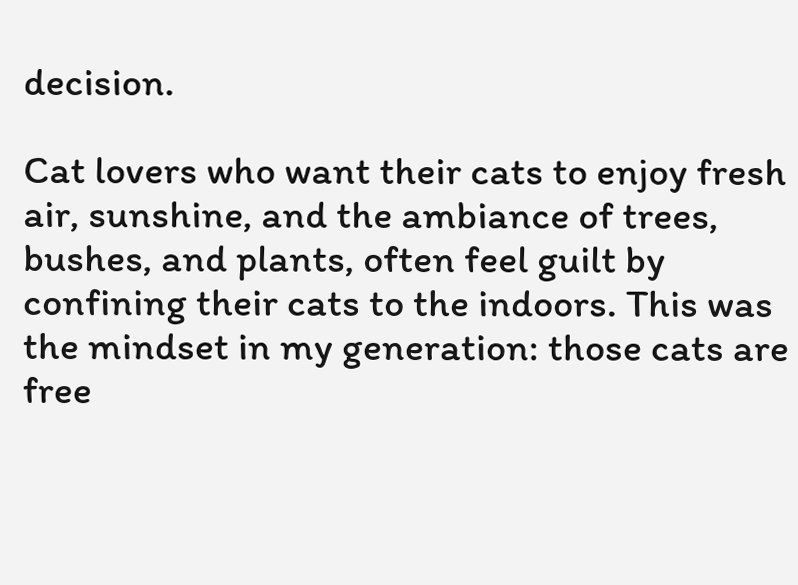decision.

Cat lovers who want their cats to enjoy fresh air, sunshine, and the ambiance of trees, bushes, and plants, often feel guilt by confining their cats to the indoors. This was the mindset in my generation: those cats are free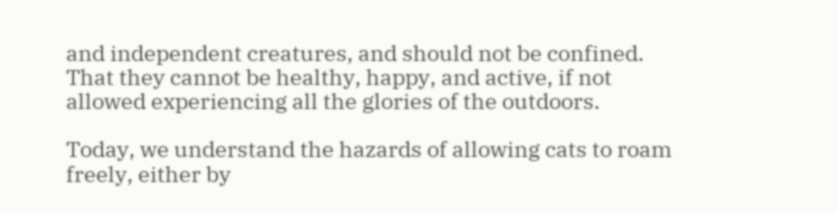and independent creatures, and should not be confined. That they cannot be healthy, happy, and active, if not allowed experiencing all the glories of the outdoors.

Today, we understand the hazards of allowing cats to roam freely, either by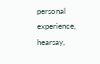personal experience, hearsay,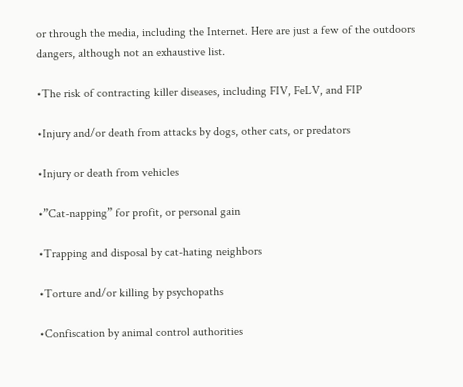or through the media, including the Internet. Here are just a few of the outdoors dangers, although not an exhaustive list.

•The risk of contracting killer diseases, including FIV, FeLV, and FIP

•Injury and/or death from attacks by dogs, other cats, or predators

•Injury or death from vehicles

•”Cat-napping” for profit, or personal gain

•Trapping and disposal by cat-hating neighbors

•Torture and/or killing by psychopaths

•Confiscation by animal control authorities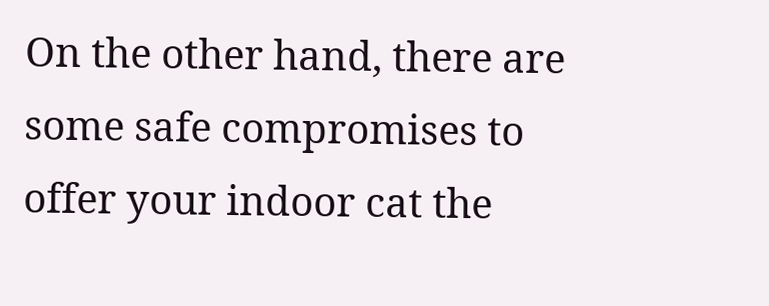On the other hand, there are some safe compromises to offer your indoor cat the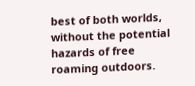best of both worlds, without the potential hazards of free roaming outdoors.